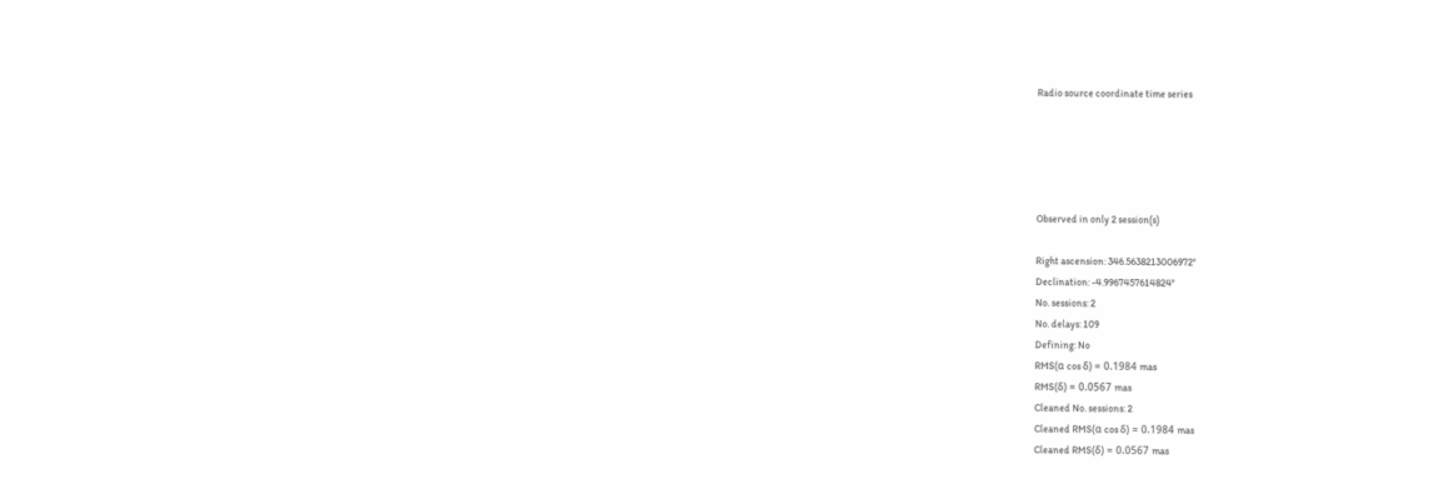Radio source coordinate time series





Observed in only 2 session(s)

Right ascension: 346.5638213006972°
Declination: -4.9967457614824°
No. sessions: 2
No. delays: 109
Defining: No
RMS(α cos δ) = 0.1984 mas
RMS(δ) = 0.0567 mas
Cleaned No. sessions: 2
Cleaned RMS(α cos δ) = 0.1984 mas
Cleaned RMS(δ) = 0.0567 mas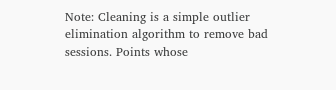Note: Cleaning is a simple outlier elimination algorithm to remove bad sessions. Points whose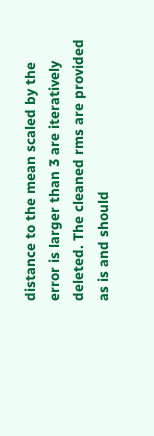distance to the mean scaled by the error is larger than 3 are iteratively deleted. The cleaned rms are provided as is and should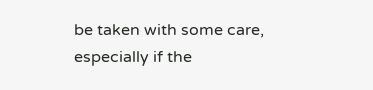be taken with some care, especially if the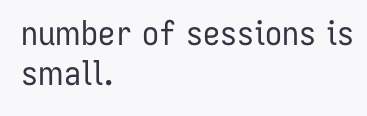number of sessions is small.